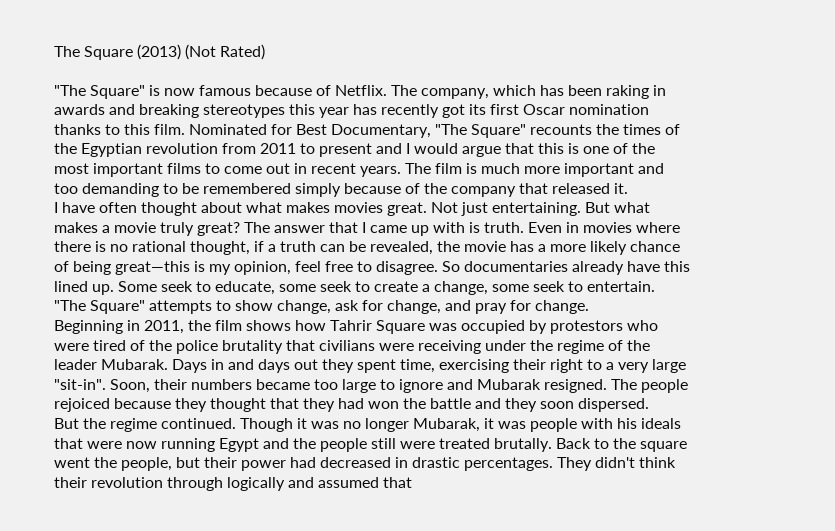The Square (2013) (Not Rated)

"The Square" is now famous because of Netflix. The company, which has been raking in awards and breaking stereotypes this year has recently got its first Oscar nomination thanks to this film. Nominated for Best Documentary, "The Square" recounts the times of the Egyptian revolution from 2011 to present and I would argue that this is one of the most important films to come out in recent years. The film is much more important and too demanding to be remembered simply because of the company that released it.
I have often thought about what makes movies great. Not just entertaining. But what makes a movie truly great? The answer that I came up with is truth. Even in movies where there is no rational thought, if a truth can be revealed, the movie has a more likely chance of being great—this is my opinion, feel free to disagree. So documentaries already have this lined up. Some seek to educate, some seek to create a change, some seek to entertain.
"The Square" attempts to show change, ask for change, and pray for change.
Beginning in 2011, the film shows how Tahrir Square was occupied by protestors who were tired of the police brutality that civilians were receiving under the regime of the leader Mubarak. Days in and days out they spent time, exercising their right to a very large "sit-in". Soon, their numbers became too large to ignore and Mubarak resigned. The people rejoiced because they thought that they had won the battle and they soon dispersed.
But the regime continued. Though it was no longer Mubarak, it was people with his ideals that were now running Egypt and the people still were treated brutally. Back to the square went the people, but their power had decreased in drastic percentages. They didn't think their revolution through logically and assumed that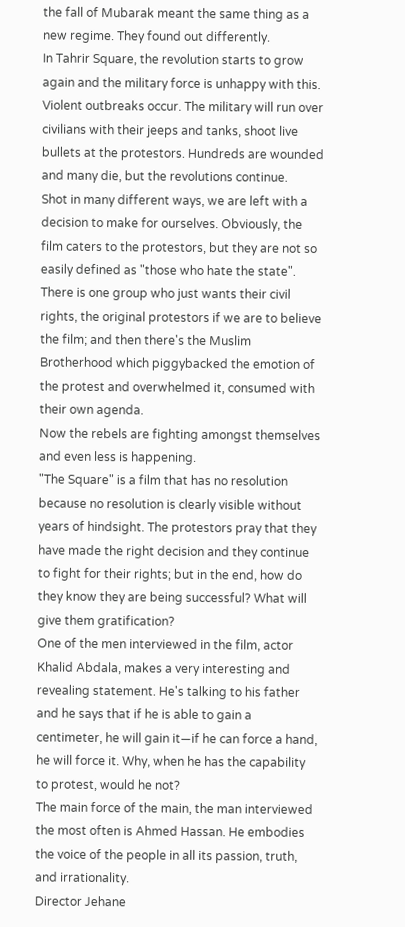the fall of Mubarak meant the same thing as a new regime. They found out differently.
In Tahrir Square, the revolution starts to grow again and the military force is unhappy with this. Violent outbreaks occur. The military will run over civilians with their jeeps and tanks, shoot live bullets at the protestors. Hundreds are wounded and many die, but the revolutions continue.
Shot in many different ways, we are left with a decision to make for ourselves. Obviously, the film caters to the protestors, but they are not so easily defined as "those who hate the state". There is one group who just wants their civil rights, the original protestors if we are to believe the film; and then there's the Muslim Brotherhood which piggybacked the emotion of the protest and overwhelmed it, consumed with their own agenda.
Now the rebels are fighting amongst themselves and even less is happening.
"The Square" is a film that has no resolution because no resolution is clearly visible without years of hindsight. The protestors pray that they have made the right decision and they continue to fight for their rights; but in the end, how do they know they are being successful? What will give them gratification?
One of the men interviewed in the film, actor Khalid Abdala, makes a very interesting and revealing statement. He's talking to his father and he says that if he is able to gain a centimeter, he will gain it—if he can force a hand, he will force it. Why, when he has the capability to protest, would he not?
The main force of the main, the man interviewed the most often is Ahmed Hassan. He embodies the voice of the people in all its passion, truth, and irrationality.
Director Jehane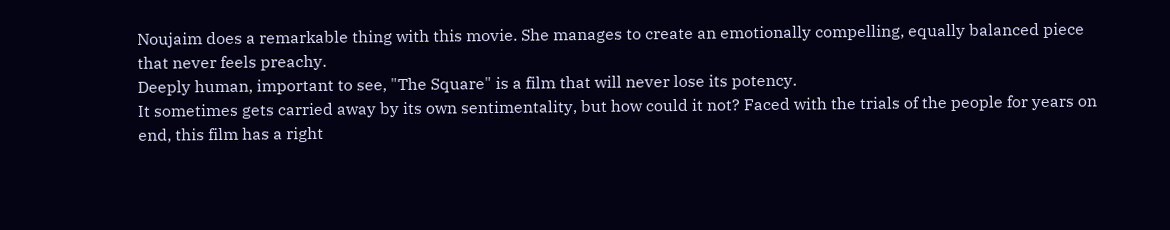Noujaim does a remarkable thing with this movie. She manages to create an emotionally compelling, equally balanced piece that never feels preachy.
Deeply human, important to see, "The Square" is a film that will never lose its potency.
It sometimes gets carried away by its own sentimentality, but how could it not? Faced with the trials of the people for years on end, this film has a right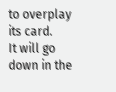to overplay its card.
It will go down in the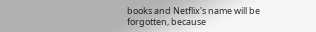books and Netflix's name will be forgotten, because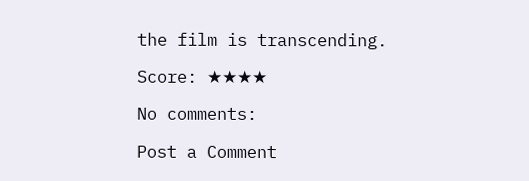the film is transcending.

Score: ★★★★

No comments:

Post a Comment